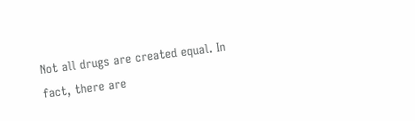Not all drugs are created equal. In fact, there are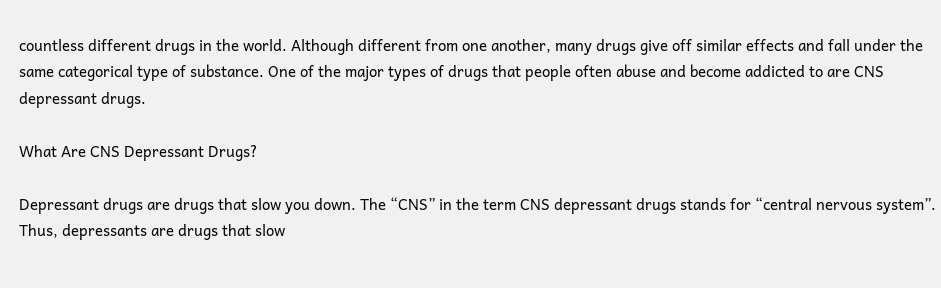countless different drugs in the world. Although different from one another, many drugs give off similar effects and fall under the same categorical type of substance. One of the major types of drugs that people often abuse and become addicted to are CNS depressant drugs.

What Are CNS Depressant Drugs?

Depressant drugs are drugs that slow you down. The “CNS” in the term CNS depressant drugs stands for “central nervous system”. Thus, depressants are drugs that slow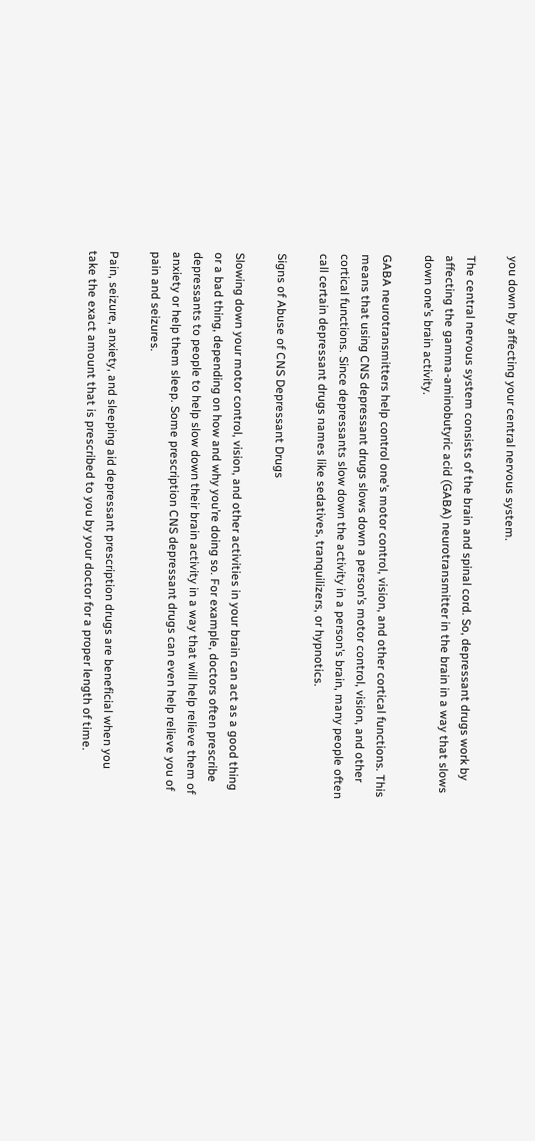you down by affecting your central nervous system.

The central nervous system consists of the brain and spinal cord. So, depressant drugs work by affecting the gamma-aminobutyric acid (GABA) neurotransmitter in the brain in a way that slows down one’s brain activity.

GABA neurotransmitters help control one’s motor control, vision, and other cortical functions. This means that using CNS depressant drugs slows down a person’s motor control, vision, and other cortical functions. Since depressants slow down the activity in a person’s brain, many people often call certain depressant drugs names like sedatives, tranquilizers, or hypnotics.

Signs of Abuse of CNS Depressant Drugs

Slowing down your motor control, vision, and other activities in your brain can act as a good thing or a bad thing, depending on how and why you’re doing so. For example, doctors often prescribe depressants to people to help slow down their brain activity in a way that will help relieve them of anxiety or help them sleep. Some prescription CNS depressant drugs can even help relieve you of pain and seizures.

Pain, seizure, anxiety, and sleeping aid depressant prescription drugs are beneficial when you take the exact amount that is prescribed to you by your doctor for a proper length of time.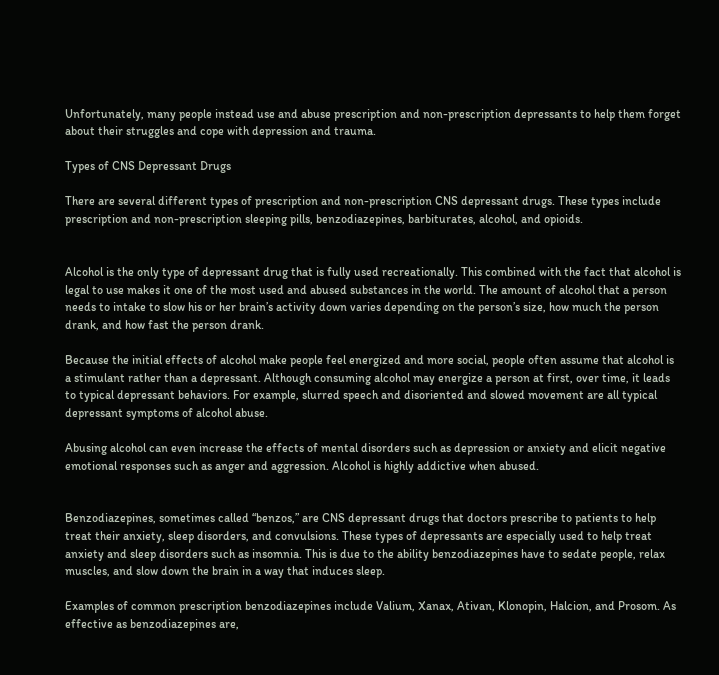Unfortunately, many people instead use and abuse prescription and non-prescription depressants to help them forget about their struggles and cope with depression and trauma.

Types of CNS Depressant Drugs

There are several different types of prescription and non-prescription CNS depressant drugs. These types include prescription and non-prescription sleeping pills, benzodiazepines, barbiturates, alcohol, and opioids.


Alcohol is the only type of depressant drug that is fully used recreationally. This combined with the fact that alcohol is legal to use makes it one of the most used and abused substances in the world. The amount of alcohol that a person needs to intake to slow his or her brain’s activity down varies depending on the person’s size, how much the person drank, and how fast the person drank.

Because the initial effects of alcohol make people feel energized and more social, people often assume that alcohol is a stimulant rather than a depressant. Although consuming alcohol may energize a person at first, over time, it leads to typical depressant behaviors. For example, slurred speech and disoriented and slowed movement are all typical depressant symptoms of alcohol abuse.

Abusing alcohol can even increase the effects of mental disorders such as depression or anxiety and elicit negative emotional responses such as anger and aggression. Alcohol is highly addictive when abused.


Benzodiazepines, sometimes called “benzos,” are CNS depressant drugs that doctors prescribe to patients to help treat their anxiety, sleep disorders, and convulsions. These types of depressants are especially used to help treat anxiety and sleep disorders such as insomnia. This is due to the ability benzodiazepines have to sedate people, relax muscles, and slow down the brain in a way that induces sleep.

Examples of common prescription benzodiazepines include Valium, Xanax, Ativan, Klonopin, Halcion, and Prosom. As effective as benzodiazepines are,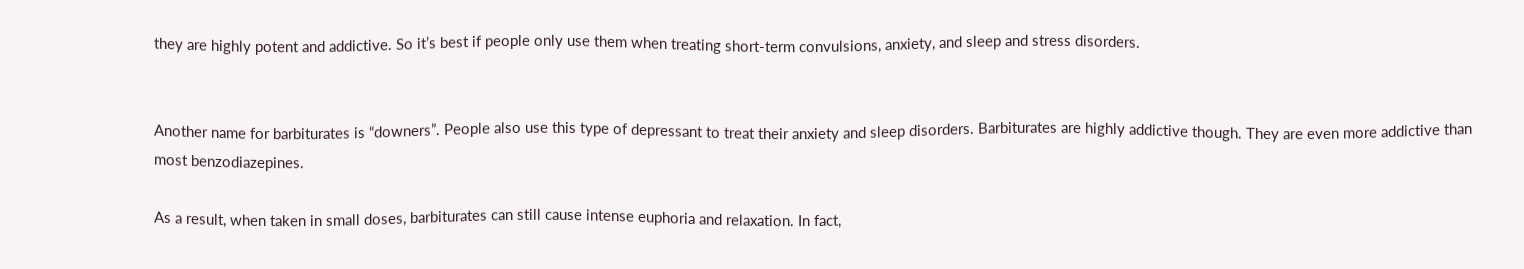they are highly potent and addictive. So it’s best if people only use them when treating short-term convulsions, anxiety, and sleep and stress disorders.


Another name for barbiturates is “downers”. People also use this type of depressant to treat their anxiety and sleep disorders. Barbiturates are highly addictive though. They are even more addictive than most benzodiazepines.

As a result, when taken in small doses, barbiturates can still cause intense euphoria and relaxation. In fact,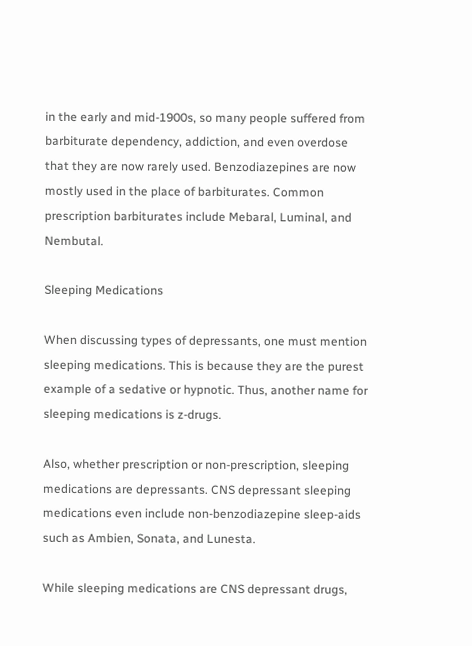in the early and mid-1900s, so many people suffered from barbiturate dependency, addiction, and even overdose that they are now rarely used. Benzodiazepines are now mostly used in the place of barbiturates. Common prescription barbiturates include Mebaral, Luminal, and Nembutal.

Sleeping Medications

When discussing types of depressants, one must mention sleeping medications. This is because they are the purest example of a sedative or hypnotic. Thus, another name for sleeping medications is z-drugs.

Also, whether prescription or non-prescription, sleeping medications are depressants. CNS depressant sleeping medications even include non-benzodiazepine sleep-aids such as Ambien, Sonata, and Lunesta.

While sleeping medications are CNS depressant drugs,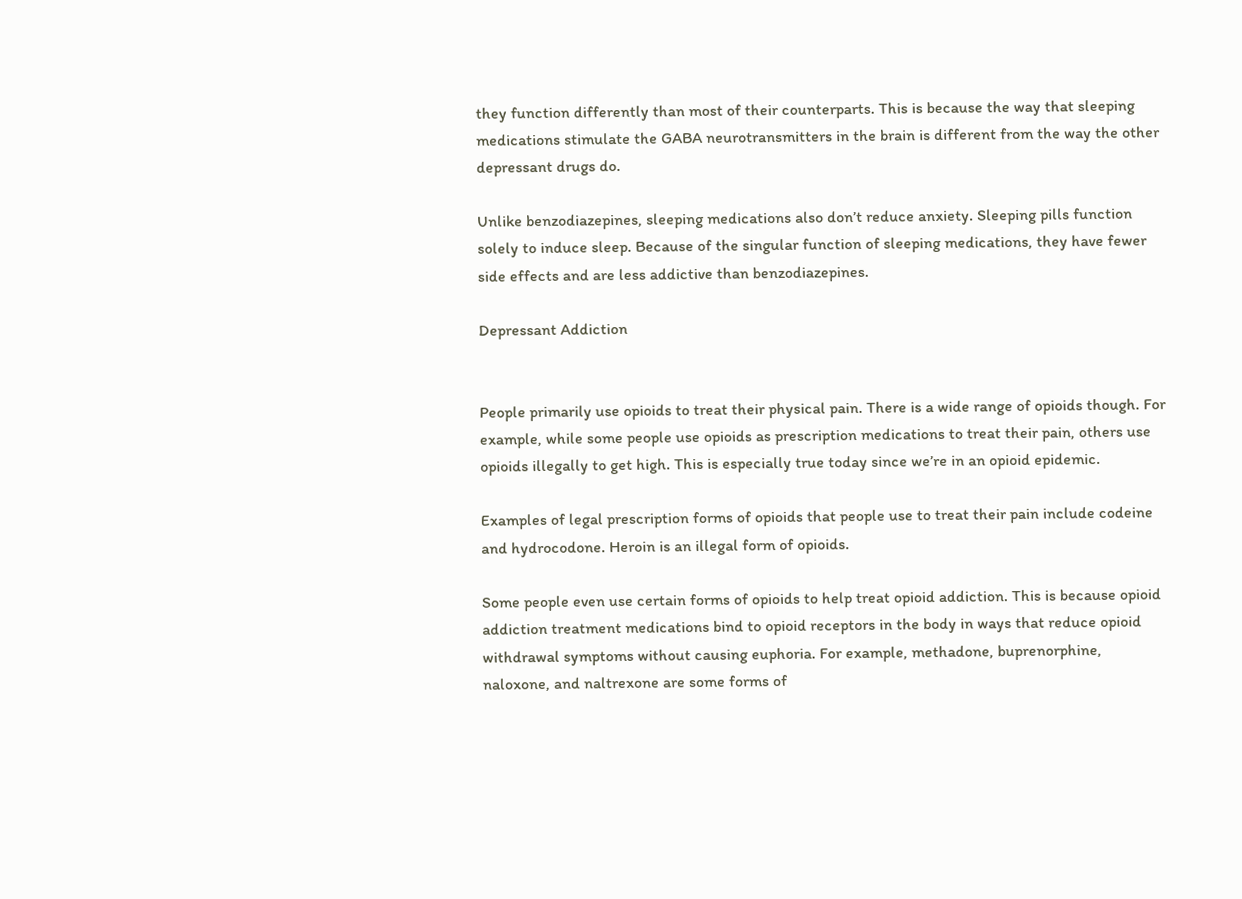they function differently than most of their counterparts. This is because the way that sleeping medications stimulate the GABA neurotransmitters in the brain is different from the way the other depressant drugs do.

Unlike benzodiazepines, sleeping medications also don’t reduce anxiety. Sleeping pills function solely to induce sleep. Because of the singular function of sleeping medications, they have fewer side effects and are less addictive than benzodiazepines.

Depressant Addiction


People primarily use opioids to treat their physical pain. There is a wide range of opioids though. For example, while some people use opioids as prescription medications to treat their pain, others use opioids illegally to get high. This is especially true today since we’re in an opioid epidemic.

Examples of legal prescription forms of opioids that people use to treat their pain include codeine and hydrocodone. Heroin is an illegal form of opioids.

Some people even use certain forms of opioids to help treat opioid addiction. This is because opioid addiction treatment medications bind to opioid receptors in the body in ways that reduce opioid withdrawal symptoms without causing euphoria. For example, methadone, buprenorphine, naloxone, and naltrexone are some forms of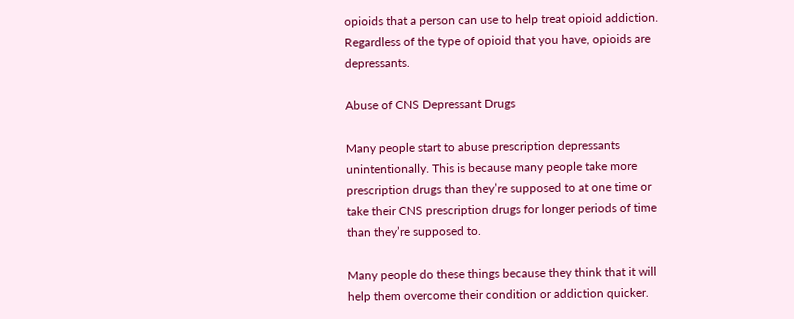opioids that a person can use to help treat opioid addiction. Regardless of the type of opioid that you have, opioids are depressants.

Abuse of CNS Depressant Drugs

Many people start to abuse prescription depressants unintentionally. This is because many people take more prescription drugs than they’re supposed to at one time or take their CNS prescription drugs for longer periods of time than they’re supposed to.

Many people do these things because they think that it will help them overcome their condition or addiction quicker.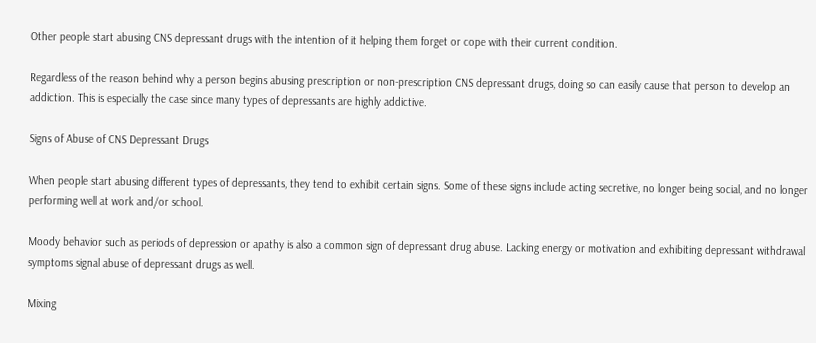Other people start abusing CNS depressant drugs with the intention of it helping them forget or cope with their current condition.

Regardless of the reason behind why a person begins abusing prescription or non-prescription CNS depressant drugs, doing so can easily cause that person to develop an addiction. This is especially the case since many types of depressants are highly addictive.

Signs of Abuse of CNS Depressant Drugs

When people start abusing different types of depressants, they tend to exhibit certain signs. Some of these signs include acting secretive, no longer being social, and no longer performing well at work and/or school.

Moody behavior such as periods of depression or apathy is also a common sign of depressant drug abuse. Lacking energy or motivation and exhibiting depressant withdrawal symptoms signal abuse of depressant drugs as well.

Mixing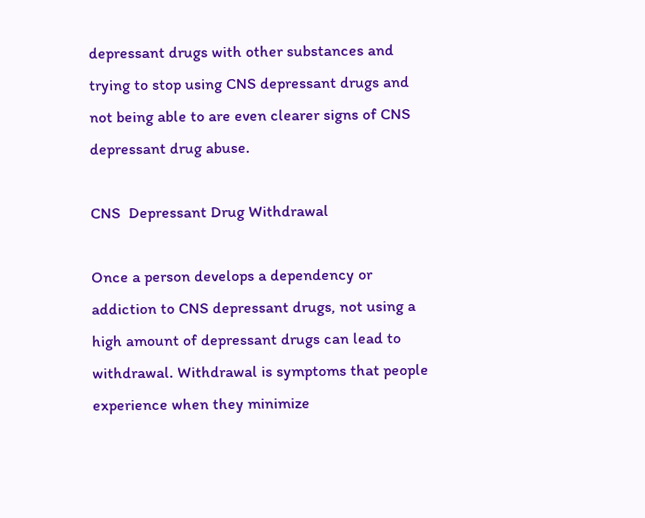depressant drugs with other substances and trying to stop using CNS depressant drugs and not being able to are even clearer signs of CNS depressant drug abuse.

CNS  Depressant Drug Withdrawal

Once a person develops a dependency or addiction to CNS depressant drugs, not using a high amount of depressant drugs can lead to withdrawal. Withdrawal is symptoms that people experience when they minimize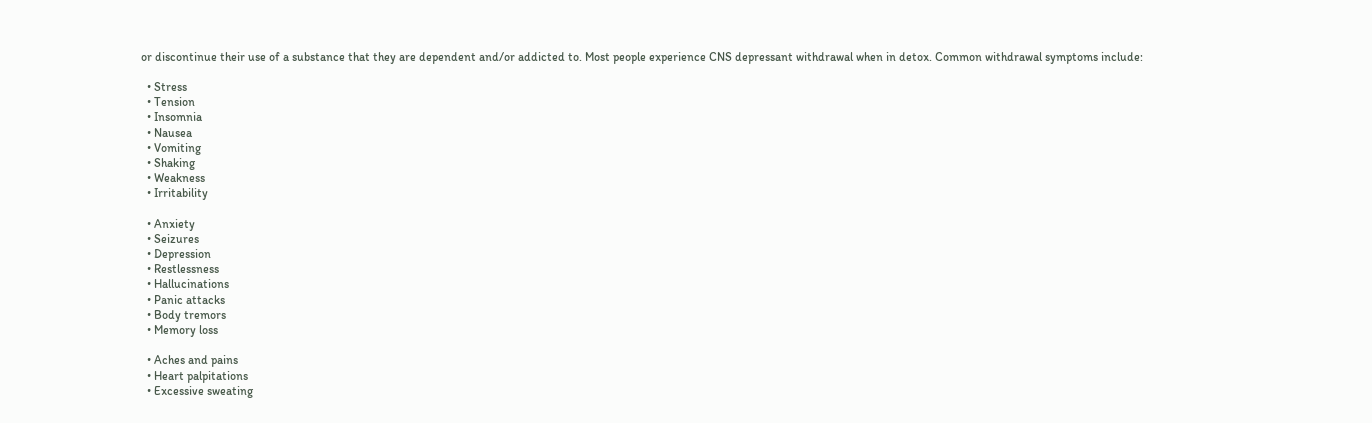or discontinue their use of a substance that they are dependent and/or addicted to. Most people experience CNS depressant withdrawal when in detox. Common withdrawal symptoms include:

  • Stress
  • Tension
  • Insomnia
  • Nausea
  • Vomiting
  • Shaking
  • Weakness
  • Irritability

  • Anxiety
  • Seizures
  • Depression
  • Restlessness
  • Hallucinations
  • Panic attacks
  • Body tremors
  • Memory loss

  • Aches and pains
  • Heart palpitations
  • Excessive sweating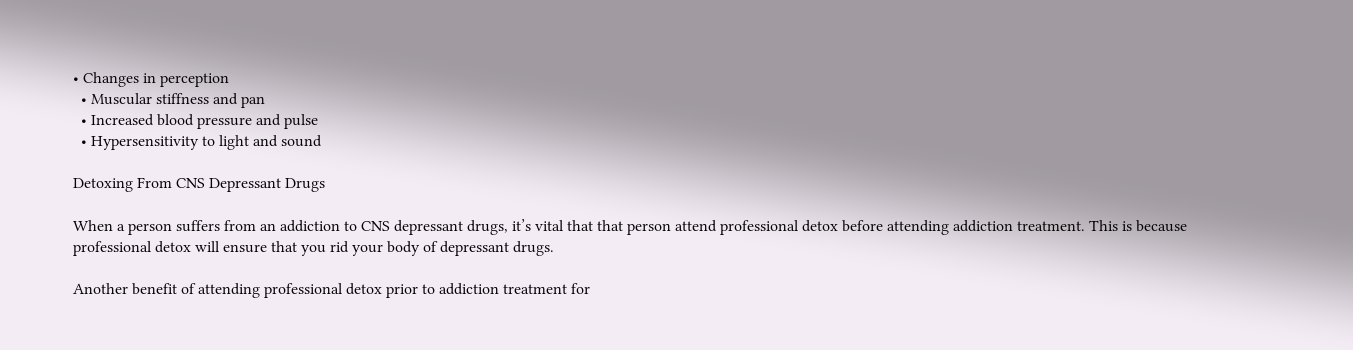• Changes in perception
  • Muscular stiffness and pan
  • Increased blood pressure and pulse
  • Hypersensitivity to light and sound

Detoxing From CNS Depressant Drugs

When a person suffers from an addiction to CNS depressant drugs, it’s vital that that person attend professional detox before attending addiction treatment. This is because professional detox will ensure that you rid your body of depressant drugs.

Another benefit of attending professional detox prior to addiction treatment for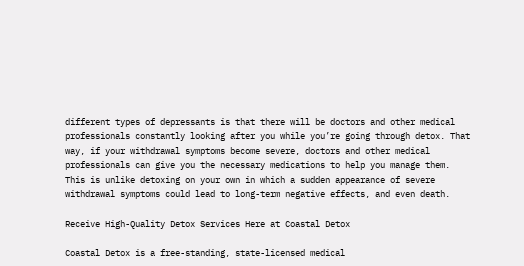different types of depressants is that there will be doctors and other medical professionals constantly looking after you while you’re going through detox. That way, if your withdrawal symptoms become severe, doctors and other medical professionals can give you the necessary medications to help you manage them. This is unlike detoxing on your own in which a sudden appearance of severe withdrawal symptoms could lead to long-term negative effects, and even death.

Receive High-Quality Detox Services Here at Coastal Detox

Coastal Detox is a free-standing, state-licensed medical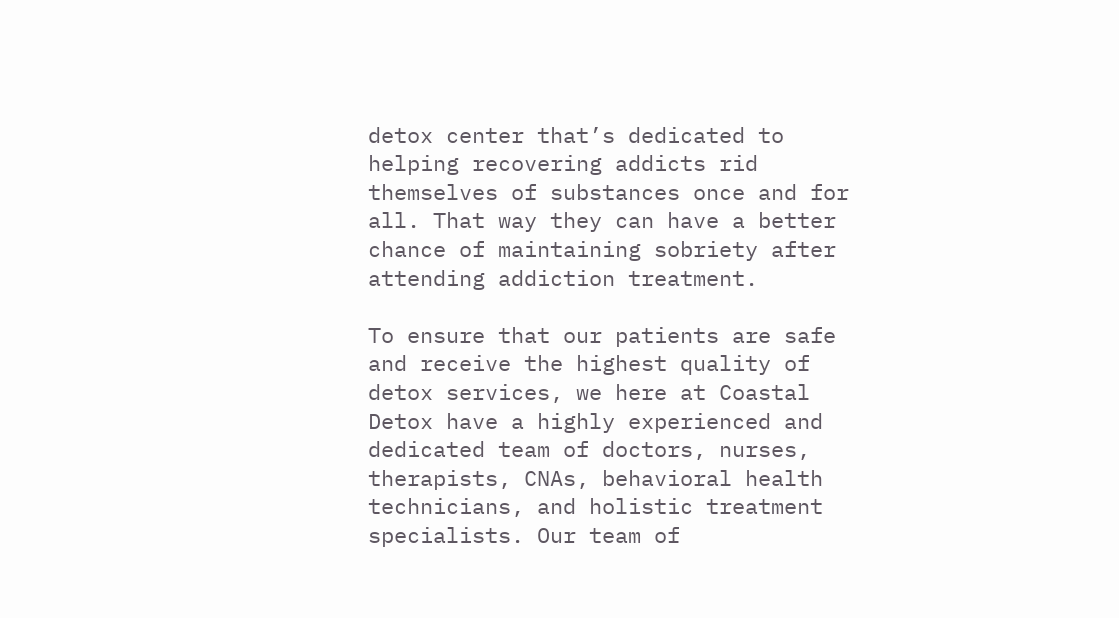detox center that’s dedicated to helping recovering addicts rid themselves of substances once and for all. That way they can have a better chance of maintaining sobriety after attending addiction treatment.

To ensure that our patients are safe and receive the highest quality of detox services, we here at Coastal Detox have a highly experienced and dedicated team of doctors, nurses, therapists, CNAs, behavioral health technicians, and holistic treatment specialists. Our team of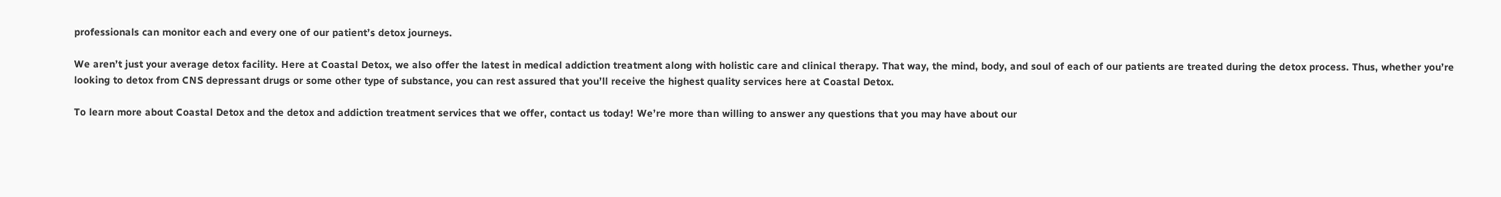professionals can monitor each and every one of our patient’s detox journeys.

We aren’t just your average detox facility. Here at Coastal Detox, we also offer the latest in medical addiction treatment along with holistic care and clinical therapy. That way, the mind, body, and soul of each of our patients are treated during the detox process. Thus, whether you’re looking to detox from CNS depressant drugs or some other type of substance, you can rest assured that you’ll receive the highest quality services here at Coastal Detox.

To learn more about Coastal Detox and the detox and addiction treatment services that we offer, contact us today! We’re more than willing to answer any questions that you may have about our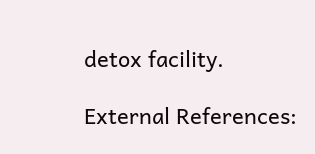detox facility.

External References: